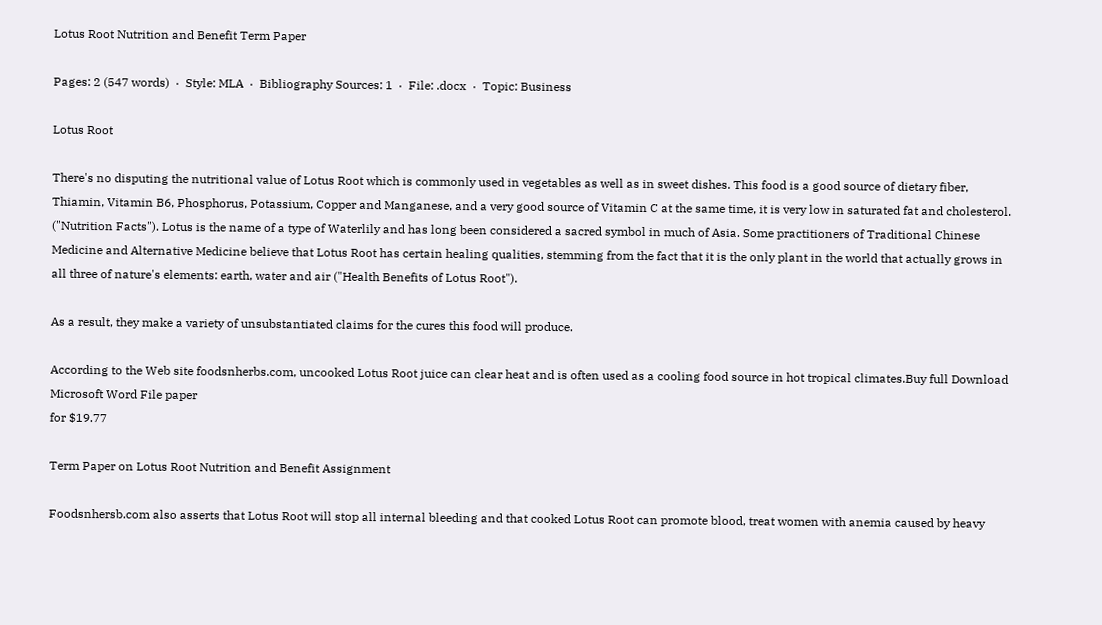Lotus Root Nutrition and Benefit Term Paper

Pages: 2 (547 words)  ·  Style: MLA  ·  Bibliography Sources: 1  ·  File: .docx  ·  Topic: Business

Lotus Root

There's no disputing the nutritional value of Lotus Root which is commonly used in vegetables as well as in sweet dishes. This food is a good source of dietary fiber, Thiamin, Vitamin B6, Phosphorus, Potassium, Copper and Manganese, and a very good source of Vitamin C at the same time, it is very low in saturated fat and cholesterol. ("Nutrition Facts"). Lotus is the name of a type of Waterlily and has long been considered a sacred symbol in much of Asia. Some practitioners of Traditional Chinese Medicine and Alternative Medicine believe that Lotus Root has certain healing qualities, stemming from the fact that it is the only plant in the world that actually grows in all three of nature's elements: earth, water and air ("Health Benefits of Lotus Root").

As a result, they make a variety of unsubstantiated claims for the cures this food will produce.

According to the Web site foodsnherbs.com, uncooked Lotus Root juice can clear heat and is often used as a cooling food source in hot tropical climates.Buy full Download Microsoft Word File paper
for $19.77

Term Paper on Lotus Root Nutrition and Benefit Assignment

Foodsnhersb.com also asserts that Lotus Root will stop all internal bleeding and that cooked Lotus Root can promote blood, treat women with anemia caused by heavy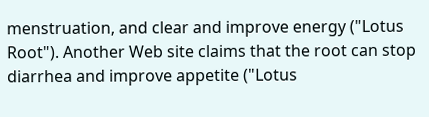menstruation, and clear and improve energy ("Lotus Root"). Another Web site claims that the root can stop diarrhea and improve appetite ("Lotus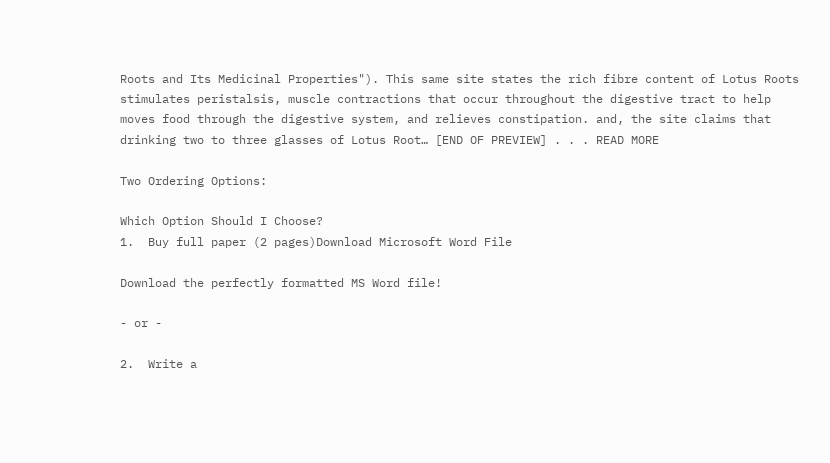Roots and Its Medicinal Properties"). This same site states the rich fibre content of Lotus Roots stimulates peristalsis, muscle contractions that occur throughout the digestive tract to help moves food through the digestive system, and relieves constipation. and, the site claims that drinking two to three glasses of Lotus Root… [END OF PREVIEW] . . . READ MORE

Two Ordering Options:

Which Option Should I Choose?
1.  Buy full paper (2 pages)Download Microsoft Word File

Download the perfectly formatted MS Word file!

- or -

2.  Write a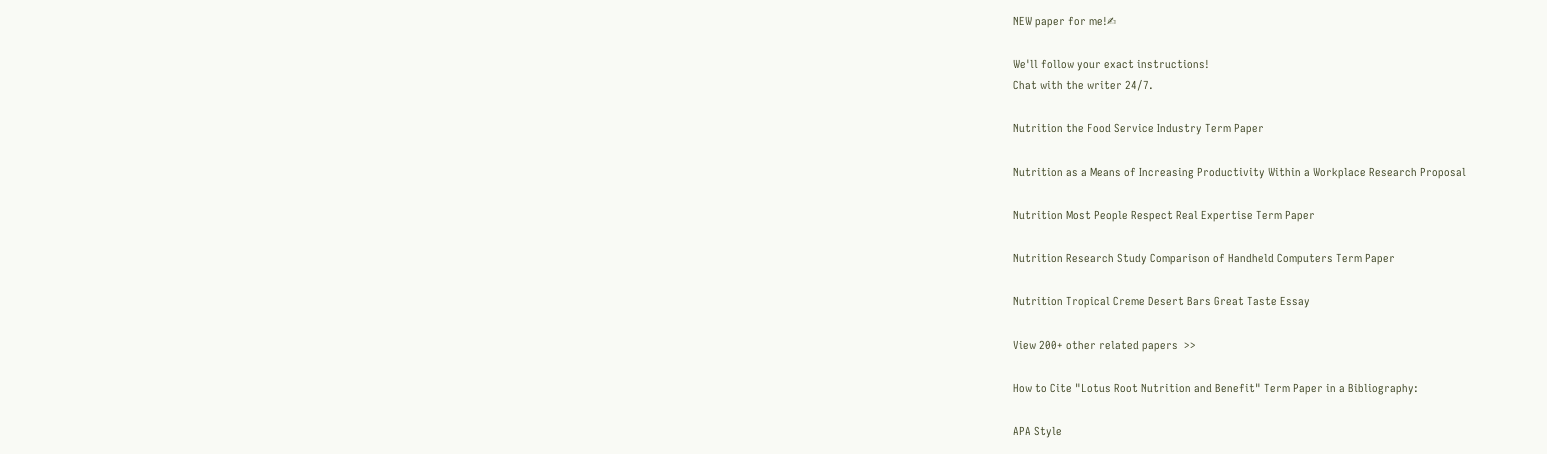NEW paper for me!✍

We'll follow your exact instructions!
Chat with the writer 24/7.

Nutrition the Food Service Industry Term Paper

Nutrition as a Means of Increasing Productivity Within a Workplace Research Proposal

Nutrition Most People Respect Real Expertise Term Paper

Nutrition Research Study Comparison of Handheld Computers Term Paper

Nutrition Tropical Creme Desert Bars Great Taste Essay

View 200+ other related papers  >>

How to Cite "Lotus Root Nutrition and Benefit" Term Paper in a Bibliography:

APA Style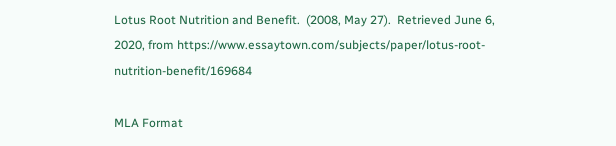Lotus Root Nutrition and Benefit.  (2008, May 27).  Retrieved June 6, 2020, from https://www.essaytown.com/subjects/paper/lotus-root-nutrition-benefit/169684

MLA Format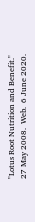"Lotus Root Nutrition and Benefit."  27 May 2008.  Web.  6 June 2020.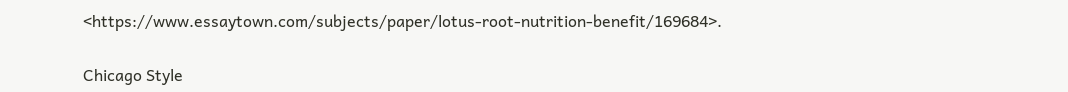<https://www.essaytown.com/subjects/paper/lotus-root-nutrition-benefit/169684>.

Chicago Style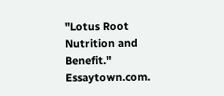"Lotus Root Nutrition and Benefit."  Essaytown.com.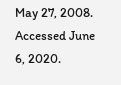May 27, 2008.  Accessed June 6, 2020.